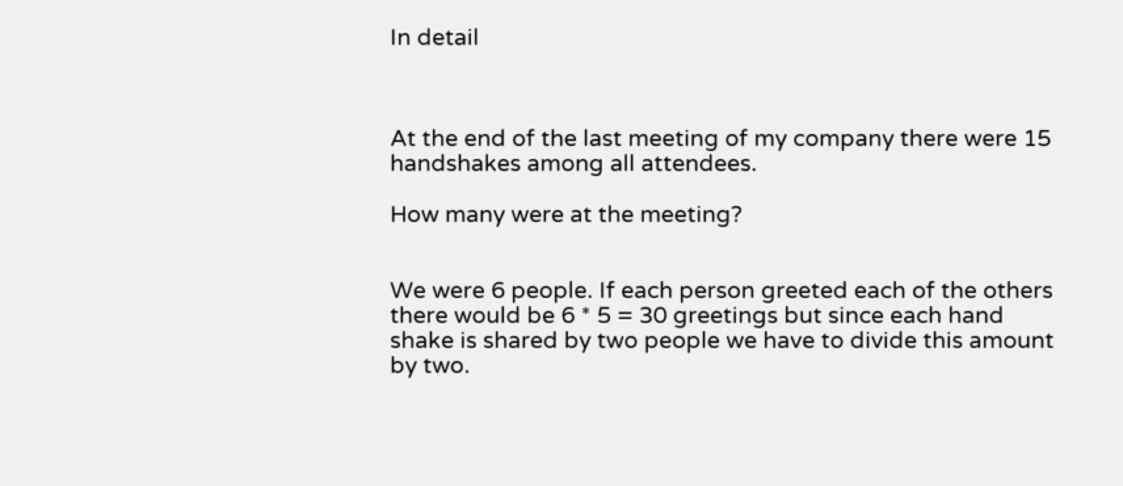In detail



At the end of the last meeting of my company there were 15 handshakes among all attendees.

How many were at the meeting?


We were 6 people. If each person greeted each of the others there would be 6 * 5 = 30 greetings but since each hand shake is shared by two people we have to divide this amount by two.